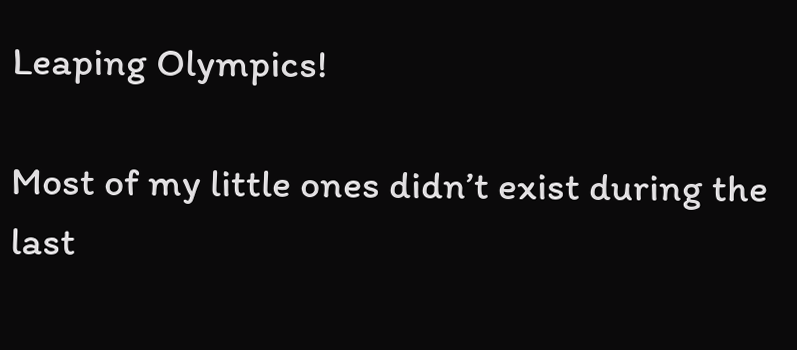Leaping Olympics!

Most of my little ones didn’t exist during the last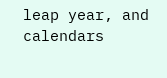leap year, and calendars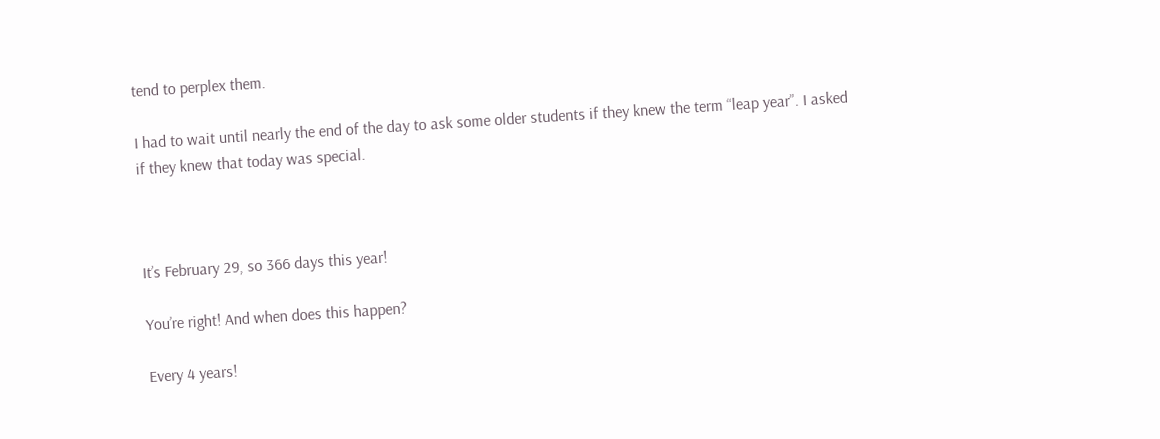tend to perplex them.

I had to wait until nearly the end of the day to ask some older students if they knew the term “leap year”. I asked if they knew that today was special.



It’s February 29, so 366 days this year!

You’re right! And when does this happen?

Every 4 years!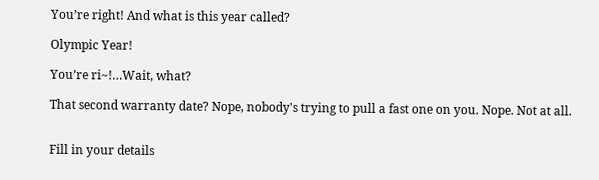You’re right! And what is this year called?

Olympic Year!

You’re ri~!…Wait, what?

That second warranty date? Nope, nobody's trying to pull a fast one on you. Nope. Not at all.


Fill in your details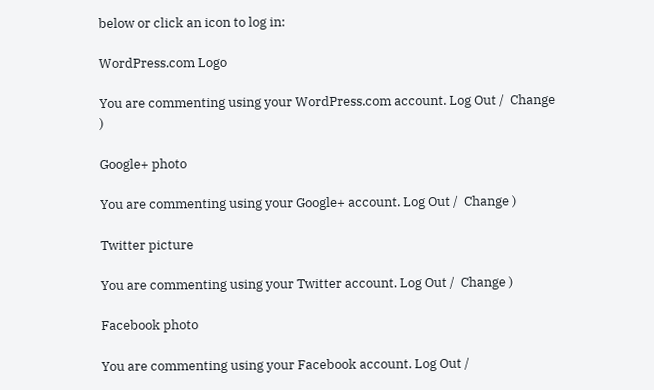below or click an icon to log in:

WordPress.com Logo

You are commenting using your WordPress.com account. Log Out /  Change )

Google+ photo

You are commenting using your Google+ account. Log Out /  Change )

Twitter picture

You are commenting using your Twitter account. Log Out /  Change )

Facebook photo

You are commenting using your Facebook account. Log Out /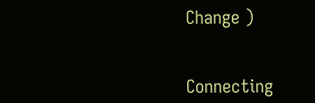Change )


Connecting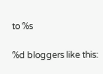to %s

%d bloggers like this: